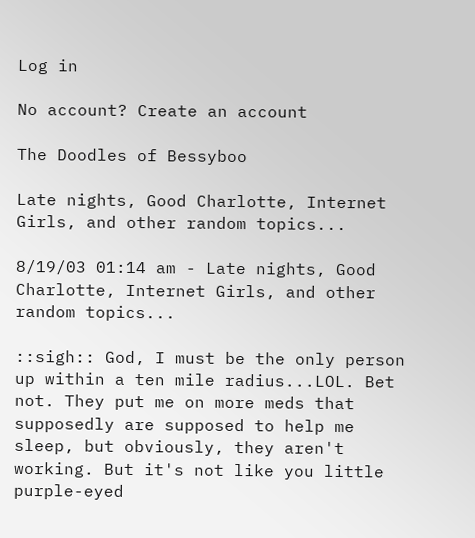Log in

No account? Create an account

The Doodles of Bessyboo

Late nights, Good Charlotte, Internet Girls, and other random topics...

8/19/03 01:14 am - Late nights, Good Charlotte, Internet Girls, and other random topics...

::sigh:: God, I must be the only person up within a ten mile radius...LOL. Bet not. They put me on more meds that supposedly are supposed to help me sleep, but obviously, they aren't working. But it's not like you little purple-eyed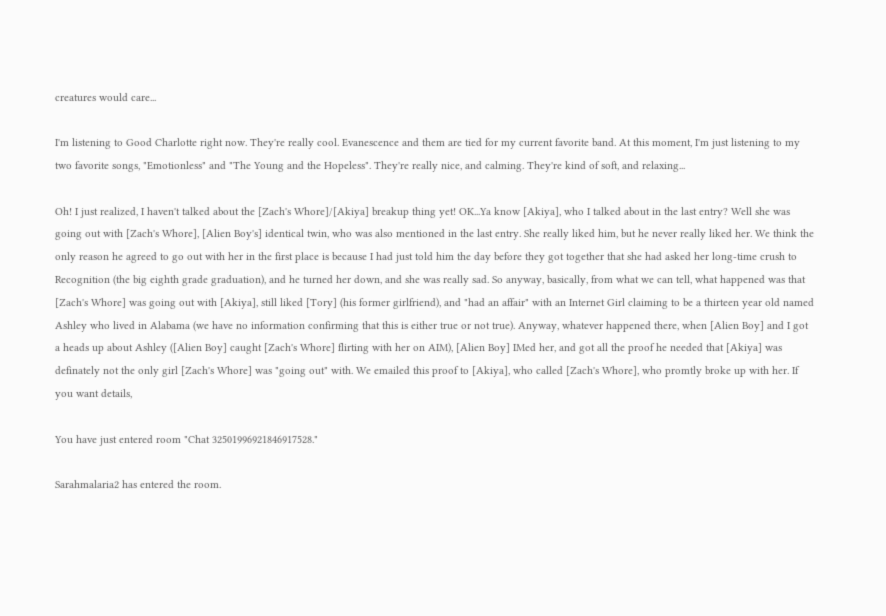creatures would care...

I'm listening to Good Charlotte right now. They're really cool. Evanescence and them are tied for my current favorite band. At this moment, I'm just listening to my two favorite songs, "Emotionless" and "The Young and the Hopeless". They're really nice, and calming. They're kind of soft, and relaxing...

Oh! I just realized, I haven't talked about the [Zach's Whore]/[Akiya] breakup thing yet! OK...Ya know [Akiya], who I talked about in the last entry? Well she was going out with [Zach's Whore], [Alien Boy's] identical twin, who was also mentioned in the last entry. She really liked him, but he never really liked her. We think the only reason he agreed to go out with her in the first place is because I had just told him the day before they got together that she had asked her long-time crush to Recognition (the big eighth grade graduation), and he turned her down, and she was really sad. So anyway, basically, from what we can tell, what happened was that [Zach's Whore] was going out with [Akiya], still liked [Tory] (his former girlfriend), and "had an affair" with an Internet Girl claiming to be a thirteen year old named Ashley who lived in Alabama (we have no information confirming that this is either true or not true). Anyway, whatever happened there, when [Alien Boy] and I got a heads up about Ashley ([Alien Boy] caught [Zach's Whore] flirting with her on AIM), [Alien Boy] IMed her, and got all the proof he needed that [Akiya] was definately not the only girl [Zach's Whore] was "going out" with. We emailed this proof to [Akiya], who called [Zach's Whore], who promtly broke up with her. If you want details,

You have just entered room "Chat 32501996921846917528."

Sarahmalaria2 has entered the room.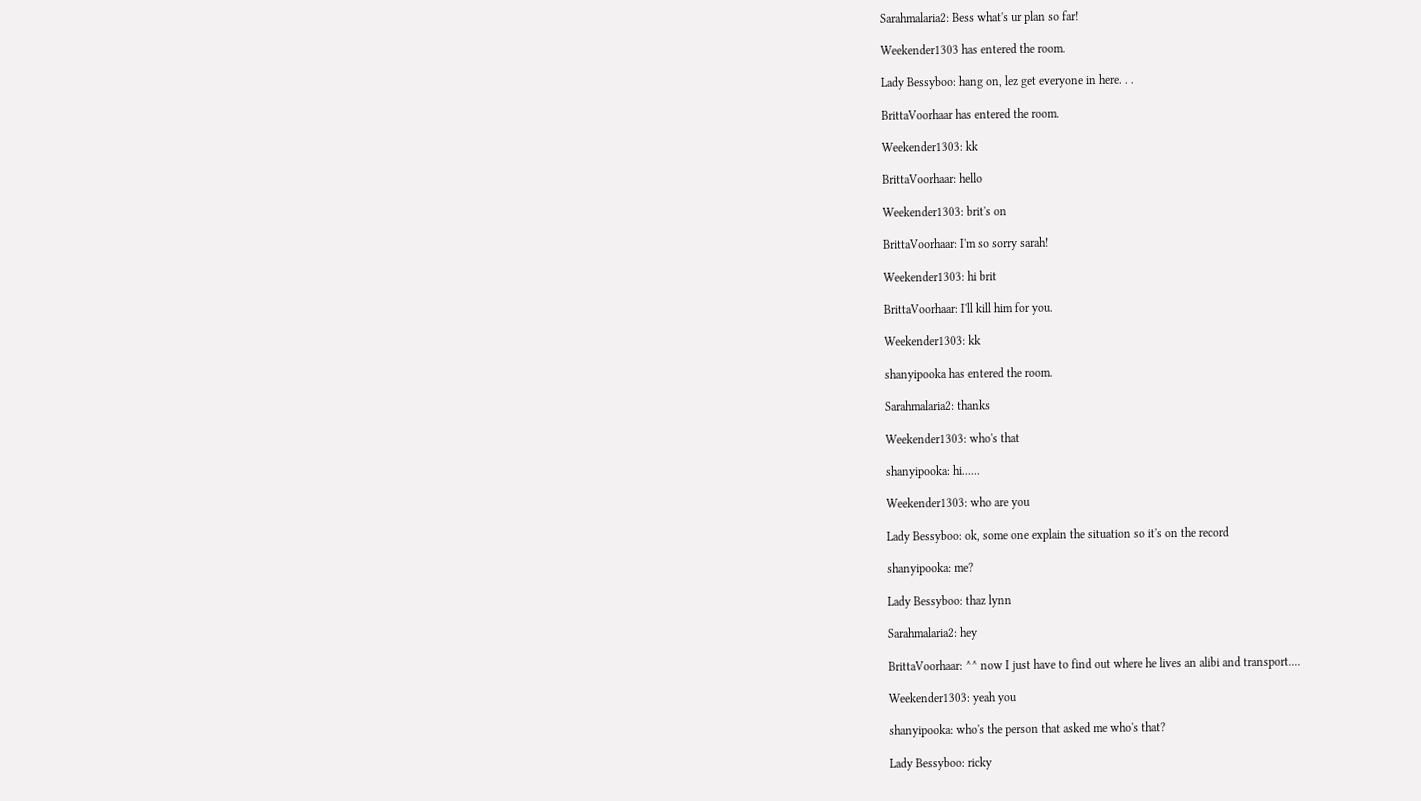Sarahmalaria2: Bess what's ur plan so far!

Weekender1303 has entered the room.

Lady Bessyboo: hang on, lez get everyone in here. . .

BrittaVoorhaar has entered the room.

Weekender1303: kk

BrittaVoorhaar: hello

Weekender1303: brit's on

BrittaVoorhaar: I'm so sorry sarah!

Weekender1303: hi brit

BrittaVoorhaar: I'll kill him for you.

Weekender1303: kk

shanyipooka has entered the room.

Sarahmalaria2: thanks

Weekender1303: who's that

shanyipooka: hi......

Weekender1303: who are you

Lady Bessyboo: ok, some one explain the situation so it's on the record

shanyipooka: me?

Lady Bessyboo: thaz lynn

Sarahmalaria2: hey

BrittaVoorhaar: ^^ now I just have to find out where he lives an alibi and transport....

Weekender1303: yeah you

shanyipooka: who's the person that asked me who's that?

Lady Bessyboo: ricky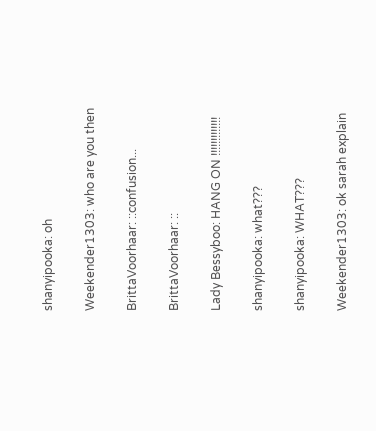shanyipooka: oh

Weekender1303: who are you then

BrittaVoorhaar: ::confusion...

BrittaVoorhaar: ::

Lady Bessyboo: HANG ON !!!!!!!!!!!!!

shanyipooka: what???

shanyipooka: WHAT???

Weekender1303: ok sarah explain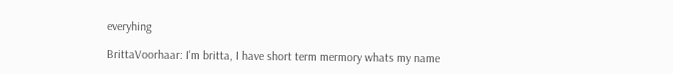everyhing

BrittaVoorhaar: I'm britta, I have short term mermory whats my name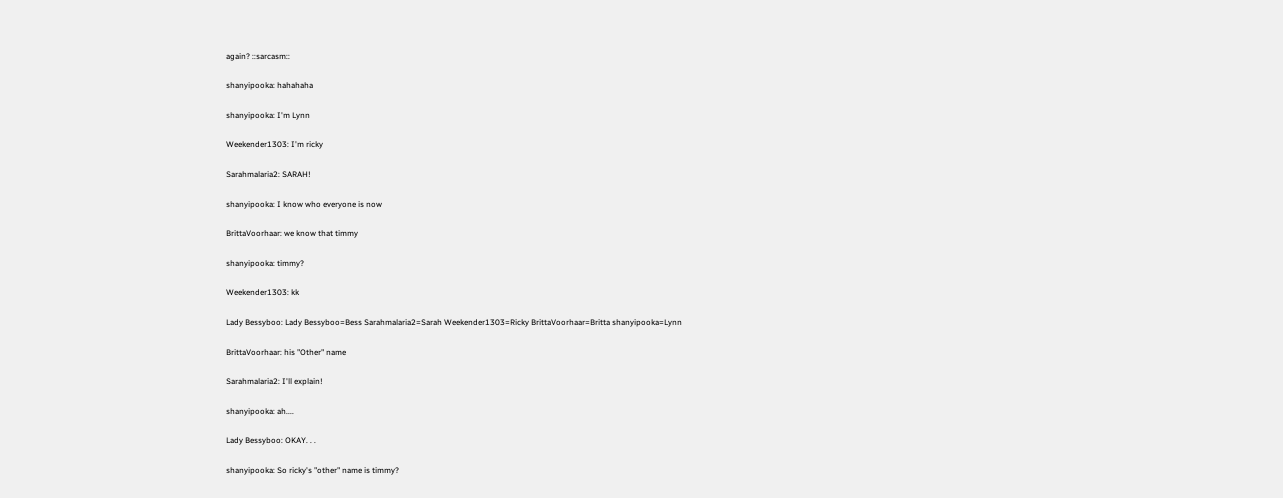again? ::sarcasm::

shanyipooka: hahahaha

shanyipooka: I'm Lynn

Weekender1303: I'm ricky

Sarahmalaria2: SARAH!

shanyipooka: I know who everyone is now

BrittaVoorhaar: we know that timmy

shanyipooka: timmy?

Weekender1303: kk

Lady Bessyboo: Lady Bessyboo=Bess Sarahmalaria2=Sarah Weekender1303=Ricky BrittaVoorhaar=Britta shanyipooka=Lynn

BrittaVoorhaar: his "Other" name

Sarahmalaria2: I'll explain!

shanyipooka: ah....

Lady Bessyboo: OKAY. . .

shanyipooka: So ricky's "other" name is timmy?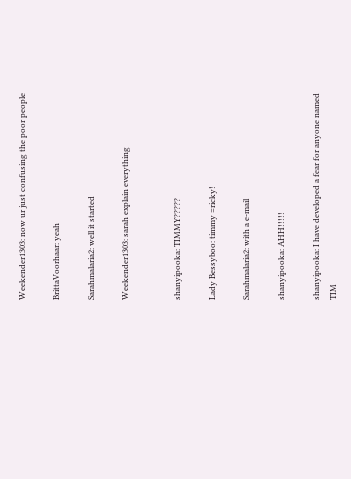Weekender1303: now ur just confusing the poor people

BrittaVoorhaar: yeah

Sarahmalaria2: well it started

Weekender1303: sarah explain everything


shanyipooka: TIMMY?????

Lady Bessyboo: timmy =ricky!

Sarahmalaria2: with a e-mail

shanyipooka: AHH!!!!!

shanyipooka: I have developed a fear for anyone named TIM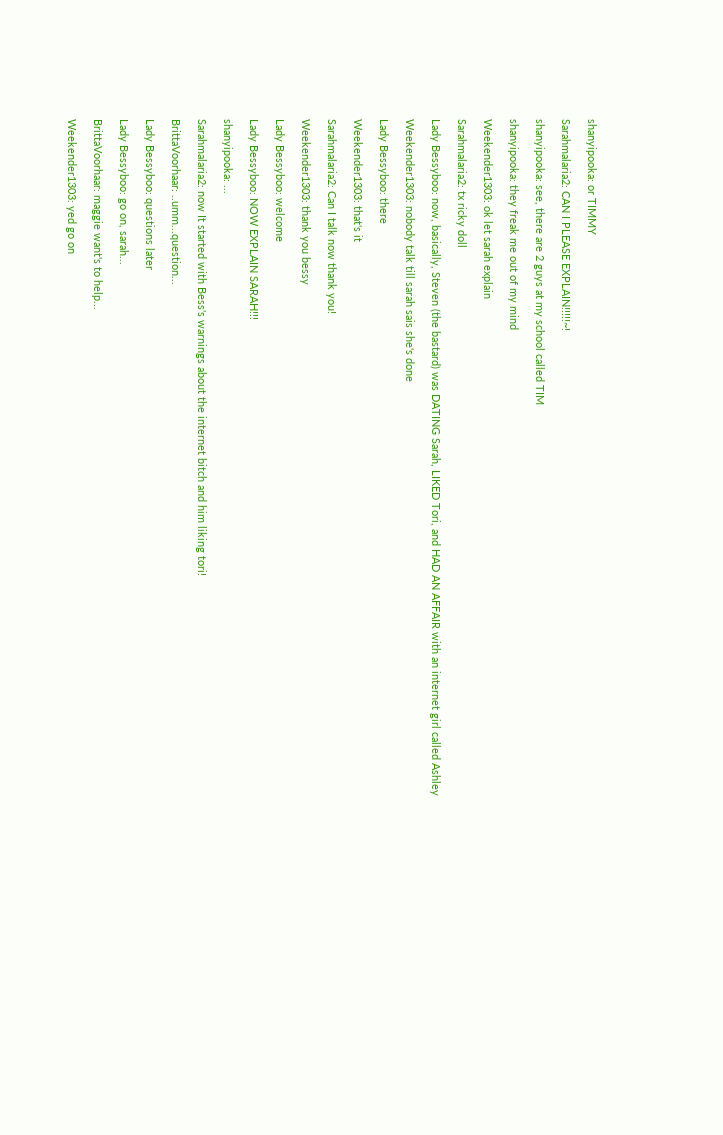shanyipooka: or TIMMY

Sarahmalaria2: CAN I PLEASE EXPLAIN!!!!!~!

shanyipooka: see, there are 2 guys at my school called TIM

shanyipooka: they freak me out of my mind

Weekender1303: ok let sarah explain

Sarahmalaria2: tx ricky doll

Lady Bessyboo: now, basically, Steven (the bastard) was DATING Sarah, LIKED Tori, and HAD AN AFFAIR with an internet girl called Ashley

Weekender1303: nobody talk till sarah sais she's done

Lady Bessyboo: there

Weekender1303: that's it

Sarahmalaria2: Can I talk now thank you!

Weekender1303: thank you bessy

Lady Bessyboo: welcome

Lady Bessyboo: NOW EXPLAIN SARAH!!!

shanyipooka: ...

Sarahmalaria2: now It started with Bess's warnings about the internet bitch and him liking tori!

BrittaVoorhaar: ..umm...question...

Lady Bessyboo: questions later

Lady Bessyboo: go on, sarah...

BrittaVoorhaar: maggie want's to help...

Weekender1303: yed go on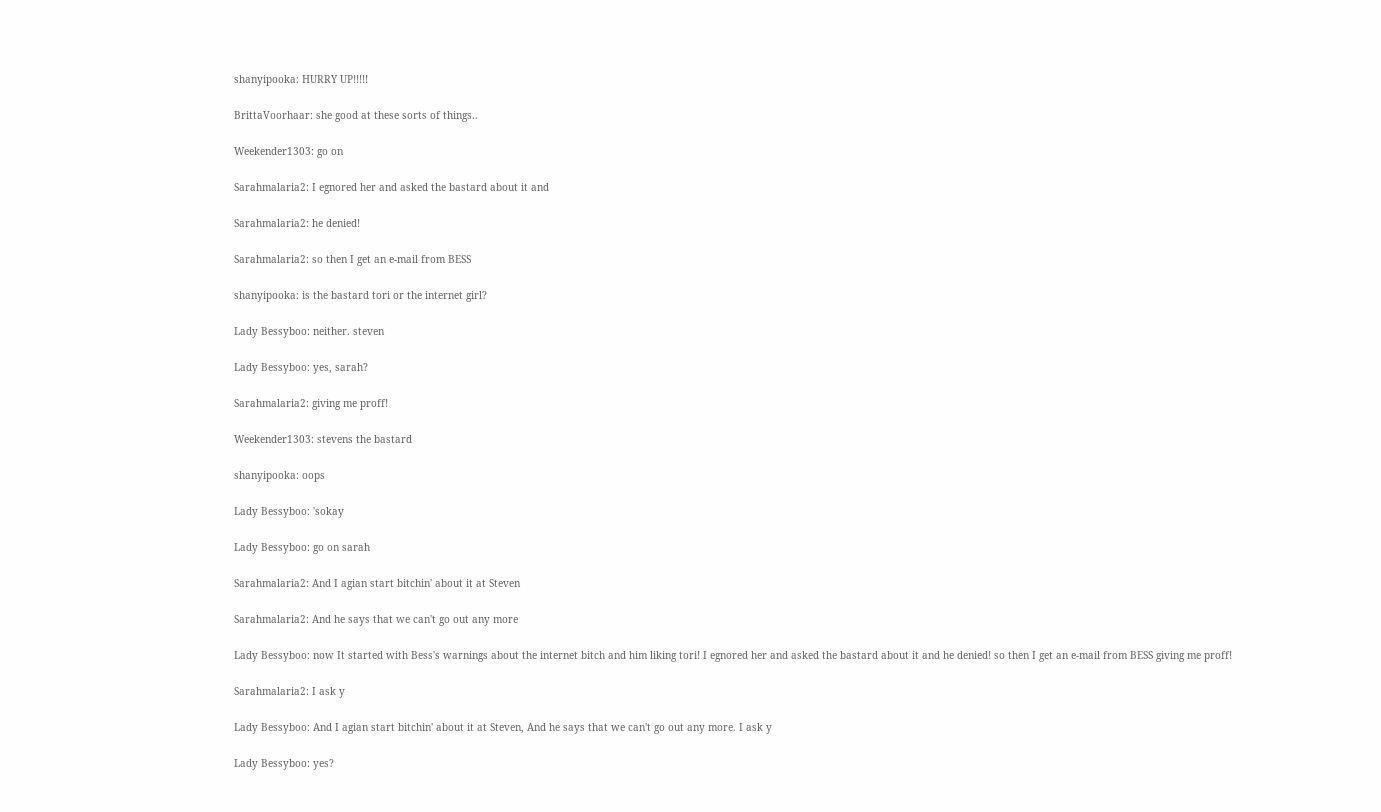shanyipooka: HURRY UP!!!!!

BrittaVoorhaar: she good at these sorts of things..

Weekender1303: go on

Sarahmalaria2: I egnored her and asked the bastard about it and

Sarahmalaria2: he denied!

Sarahmalaria2: so then I get an e-mail from BESS

shanyipooka: is the bastard tori or the internet girl?

Lady Bessyboo: neither. steven

Lady Bessyboo: yes, sarah?

Sarahmalaria2: giving me proff!

Weekender1303: stevens the bastard

shanyipooka: oops

Lady Bessyboo: 'sokay

Lady Bessyboo: go on sarah

Sarahmalaria2: And I agian start bitchin' about it at Steven

Sarahmalaria2: And he says that we can't go out any more

Lady Bessyboo: now It started with Bess's warnings about the internet bitch and him liking tori! I egnored her and asked the bastard about it and he denied! so then I get an e-mail from BESS giving me proff!

Sarahmalaria2: I ask y

Lady Bessyboo: And I agian start bitchin' about it at Steven, And he says that we can't go out any more. I ask y

Lady Bessyboo: yes?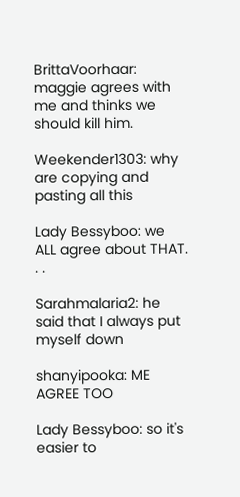BrittaVoorhaar: maggie agrees with me and thinks we should kill him.

Weekender1303: why are copying and pasting all this

Lady Bessyboo: we ALL agree about THAT. . .

Sarahmalaria2: he said that I always put myself down

shanyipooka: ME AGREE TOO

Lady Bessyboo: so it's easier to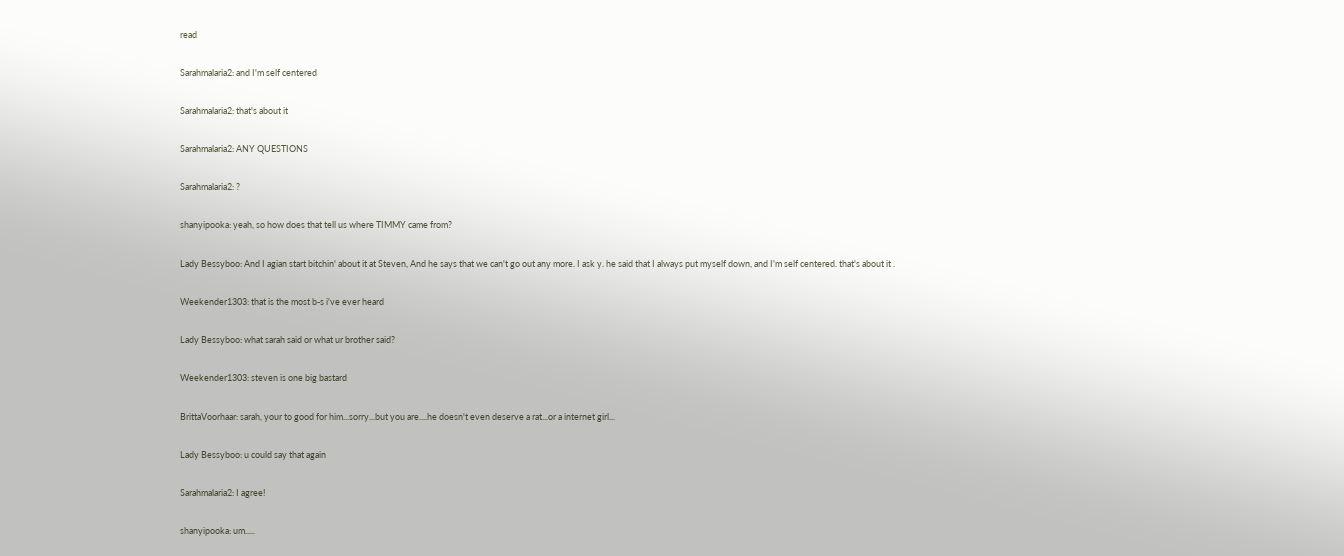read

Sarahmalaria2: and I'm self centered

Sarahmalaria2: that's about it

Sarahmalaria2: ANY QUESTIONS

Sarahmalaria2: ?

shanyipooka: yeah, so how does that tell us where TIMMY came from?

Lady Bessyboo: And I agian start bitchin' about it at Steven, And he says that we can't go out any more. I ask y. he said that I always put myself down, and I'm self centered. that's about it .

Weekender1303: that is the most b-s i've ever heard

Lady Bessyboo: what sarah said or what ur brother said?

Weekender1303: steven is one big bastard

BrittaVoorhaar: sarah, your to good for him...sorry...but you are....he doesn't even deserve a rat...or a internet girl...

Lady Bessyboo: u could say that again

Sarahmalaria2: I agree!

shanyipooka: um.....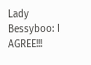Lady Bessyboo: I AGREE!!!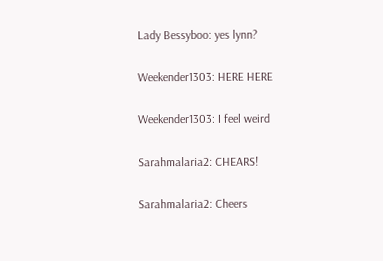Lady Bessyboo: yes lynn?

Weekender1303: HERE HERE

Weekender1303: I feel weird

Sarahmalaria2: CHEARS!

Sarahmalaria2: Cheers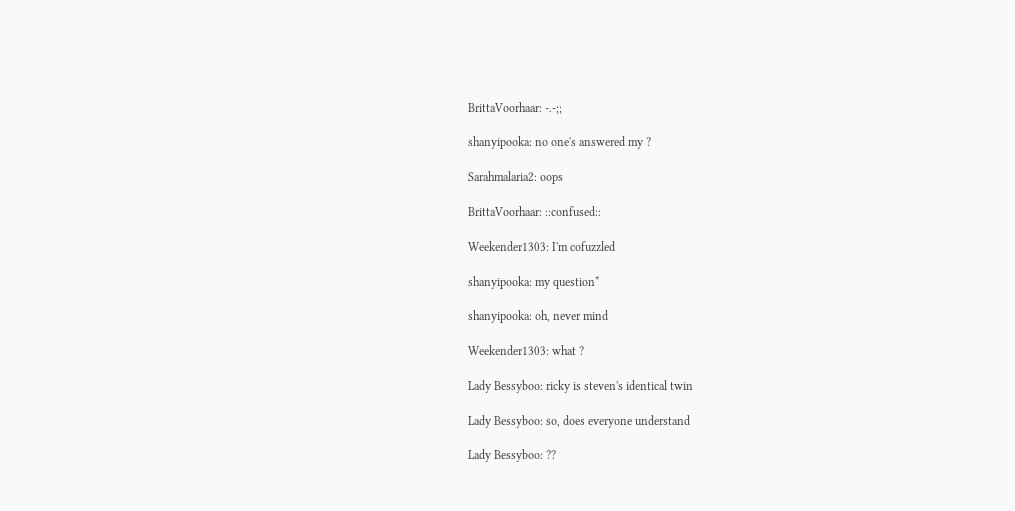BrittaVoorhaar: -.-;;

shanyipooka: no one's answered my ?

Sarahmalaria2: oops

BrittaVoorhaar: ::confused::

Weekender1303: I'm cofuzzled

shanyipooka: my question*

shanyipooka: oh, never mind

Weekender1303: what ?

Lady Bessyboo: ricky is steven's identical twin

Lady Bessyboo: so, does everyone understand

Lady Bessyboo: ??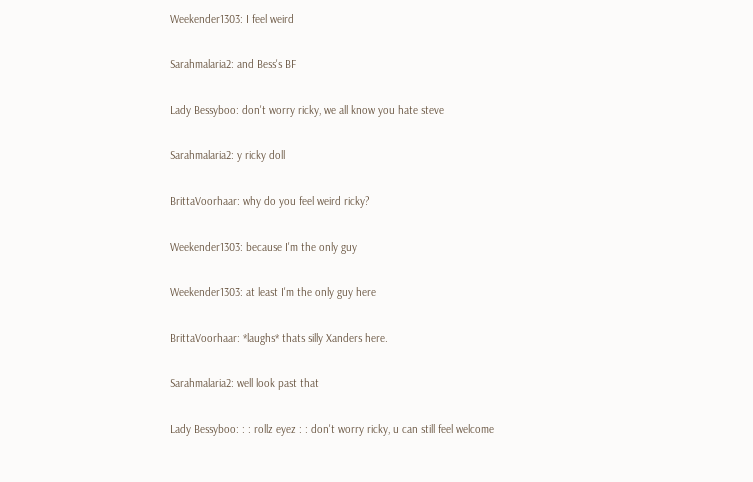Weekender1303: I feel weird

Sarahmalaria2: and Bess's BF

Lady Bessyboo: don't worry ricky, we all know you hate steve

Sarahmalaria2: y ricky doll

BrittaVoorhaar: why do you feel weird ricky?

Weekender1303: because I'm the only guy

Weekender1303: at least I'm the only guy here

BrittaVoorhaar: *laughs* thats silly Xanders here.

Sarahmalaria2: well look past that

Lady Bessyboo: : : rollz eyez : : don't worry ricky, u can still feel welcome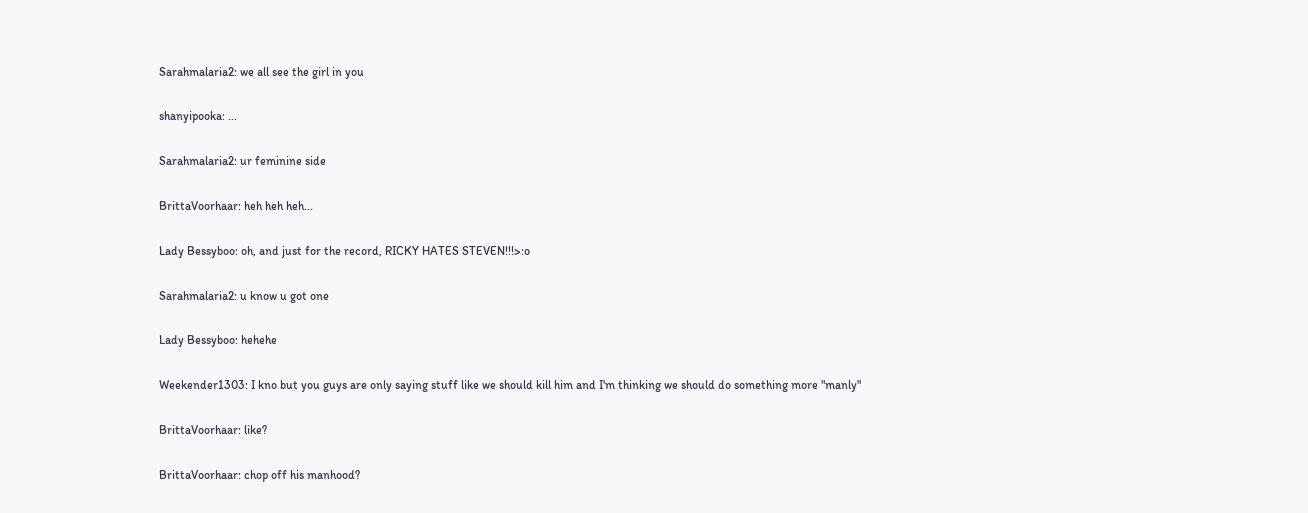Sarahmalaria2: we all see the girl in you

shanyipooka: ...

Sarahmalaria2: ur feminine side

BrittaVoorhaar: heh heh heh...

Lady Bessyboo: oh, and just for the record, RICKY HATES STEVEN!!!>:o

Sarahmalaria2: u know u got one

Lady Bessyboo: hehehe

Weekender1303: I kno but you guys are only saying stuff like we should kill him and I'm thinking we should do something more "manly"

BrittaVoorhaar: like?

BrittaVoorhaar: chop off his manhood?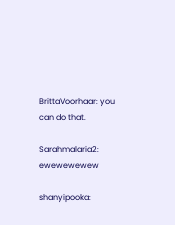BrittaVoorhaar: you can do that.

Sarahmalaria2: ewewewewew

shanyipooka: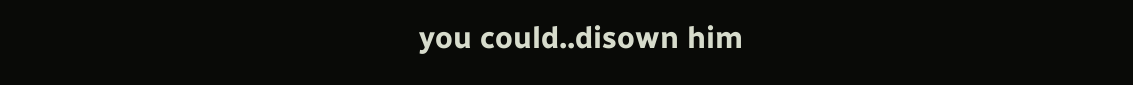you could..disown him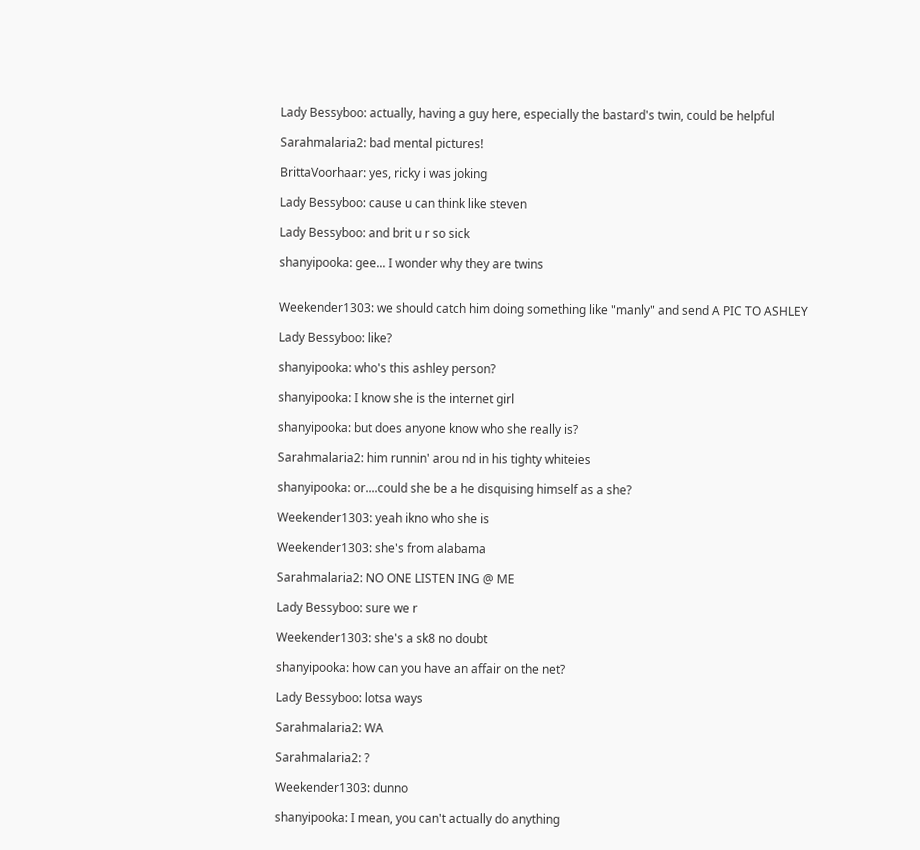Lady Bessyboo: actually, having a guy here, especially the bastard's twin, could be helpful

Sarahmalaria2: bad mental pictures!

BrittaVoorhaar: yes, ricky i was joking

Lady Bessyboo: cause u can think like steven

Lady Bessyboo: and brit u r so sick

shanyipooka: gee... I wonder why they are twins


Weekender1303: we should catch him doing something like "manly" and send A PIC TO ASHLEY

Lady Bessyboo: like?

shanyipooka: who's this ashley person?

shanyipooka: I know she is the internet girl

shanyipooka: but does anyone know who she really is?

Sarahmalaria2: him runnin' arou nd in his tighty whiteies

shanyipooka: or....could she be a he disquising himself as a she?

Weekender1303: yeah ikno who she is

Weekender1303: she's from alabama

Sarahmalaria2: NO ONE LISTEN ING @ ME

Lady Bessyboo: sure we r

Weekender1303: she's a sk8 no doubt

shanyipooka: how can you have an affair on the net?

Lady Bessyboo: lotsa ways

Sarahmalaria2: WA

Sarahmalaria2: ?

Weekender1303: dunno

shanyipooka: I mean, you can't actually do anything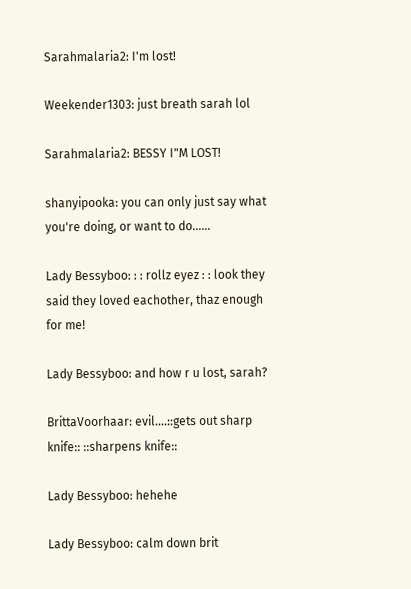Sarahmalaria2: I'm lost!

Weekender1303: just breath sarah lol

Sarahmalaria2: BESSY I"M LOST!

shanyipooka: you can only just say what you're doing, or want to do......

Lady Bessyboo: : : rollz eyez : : look they said they loved eachother, thaz enough for me!

Lady Bessyboo: and how r u lost, sarah?

BrittaVoorhaar: evil....::gets out sharp knife:: ::sharpens knife::

Lady Bessyboo: hehehe

Lady Bessyboo: calm down brit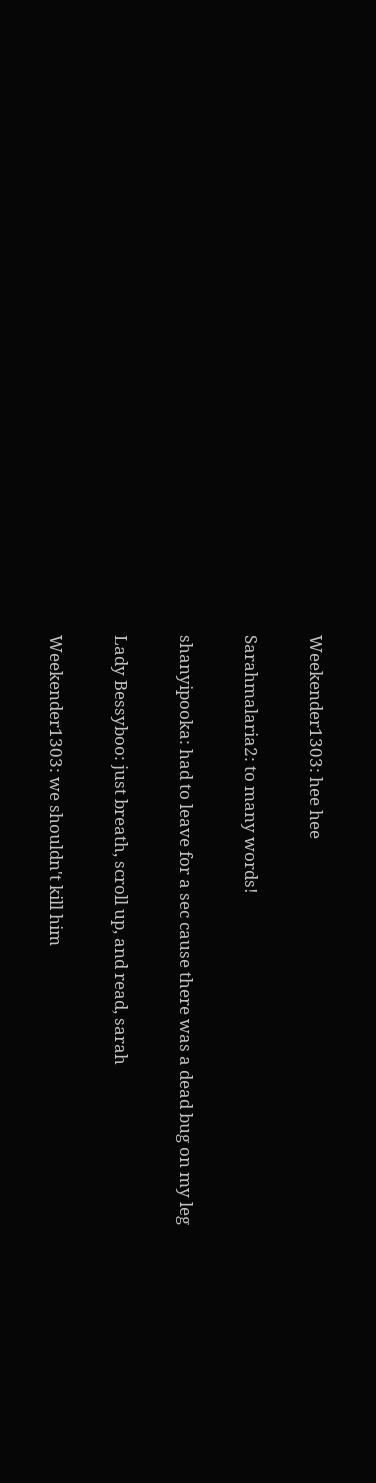Weekender1303: hee hee

Sarahmalaria2: to many words!

shanyipooka: had to leave for a sec cause there was a dead bug on my leg

Lady Bessyboo: just breath, scroll up, and read, sarah

Weekender1303: we shouldn't kill him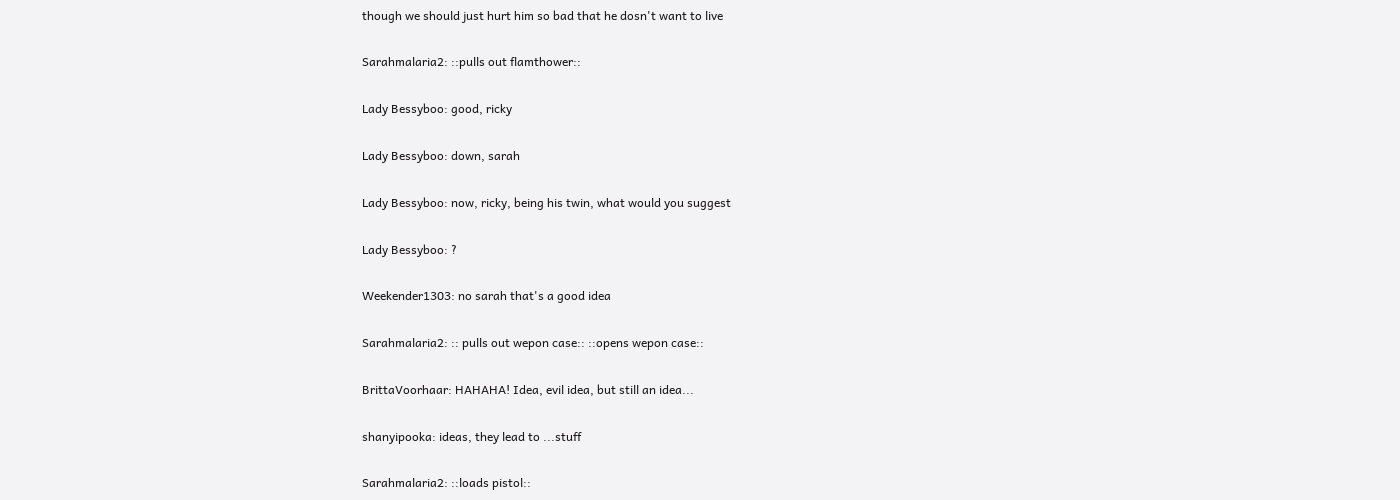though we should just hurt him so bad that he dosn't want to live

Sarahmalaria2: ::pulls out flamthower::

Lady Bessyboo: good, ricky

Lady Bessyboo: down, sarah

Lady Bessyboo: now, ricky, being his twin, what would you suggest

Lady Bessyboo: ?

Weekender1303: no sarah that's a good idea

Sarahmalaria2: :: pulls out wepon case:: ::opens wepon case::

BrittaVoorhaar: HAHAHA! Idea, evil idea, but still an idea...

shanyipooka: ideas, they lead to ...stuff

Sarahmalaria2: ::loads pistol::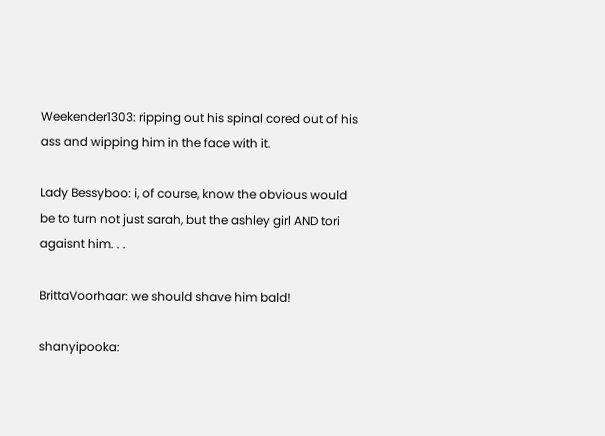Weekender1303: ripping out his spinal cored out of his ass and wipping him in the face with it.

Lady Bessyboo: i, of course, know the obvious would be to turn not just sarah, but the ashley girl AND tori agaisnt him. . .

BrittaVoorhaar: we should shave him bald!

shanyipooka: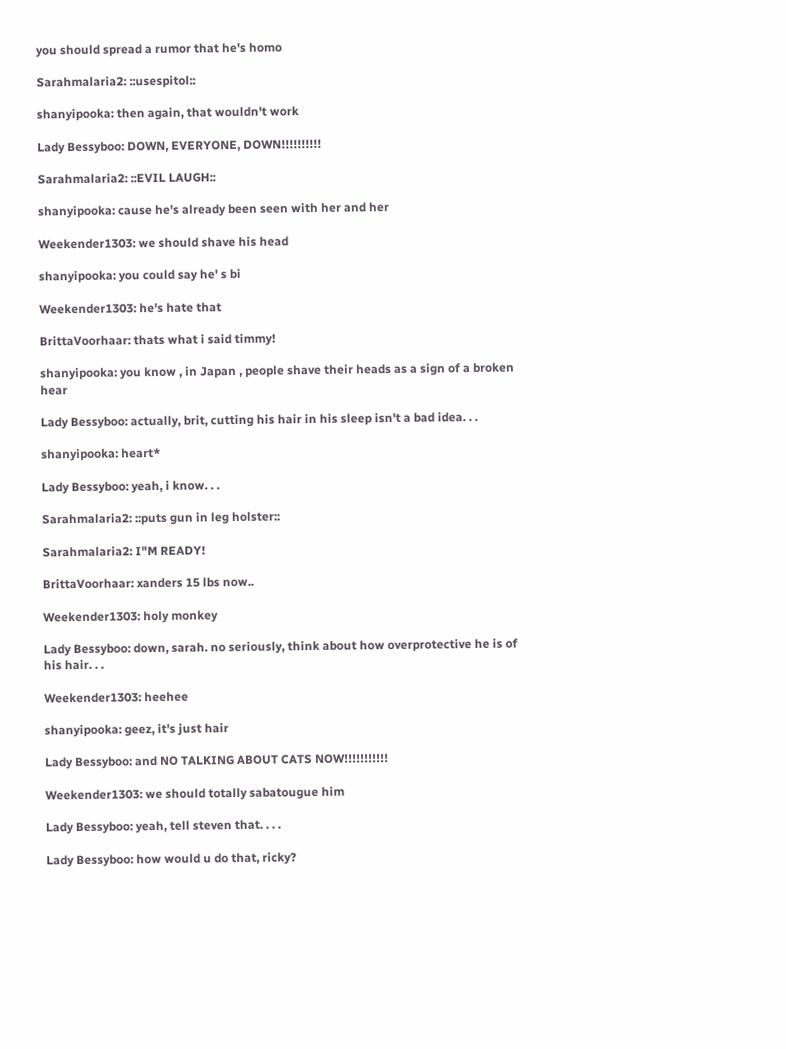you should spread a rumor that he's homo

Sarahmalaria2: ::usespitol::

shanyipooka: then again, that wouldn't work

Lady Bessyboo: DOWN, EVERYONE, DOWN!!!!!!!!!!

Sarahmalaria2: ::EVIL LAUGH::

shanyipooka: cause he's already been seen with her and her

Weekender1303: we should shave his head

shanyipooka: you could say he' s bi

Weekender1303: he's hate that

BrittaVoorhaar: thats what i said timmy!

shanyipooka: you know , in Japan , people shave their heads as a sign of a broken hear

Lady Bessyboo: actually, brit, cutting his hair in his sleep isn't a bad idea. . .

shanyipooka: heart*

Lady Bessyboo: yeah, i know. . .

Sarahmalaria2: ::puts gun in leg holster::

Sarahmalaria2: I"M READY!

BrittaVoorhaar: xanders 15 lbs now..

Weekender1303: holy monkey

Lady Bessyboo: down, sarah. no seriously, think about how overprotective he is of his hair. . .

Weekender1303: heehee

shanyipooka: geez, it's just hair

Lady Bessyboo: and NO TALKING ABOUT CATS NOW!!!!!!!!!!!

Weekender1303: we should totally sabatougue him

Lady Bessyboo: yeah, tell steven that. . . .

Lady Bessyboo: how would u do that, ricky?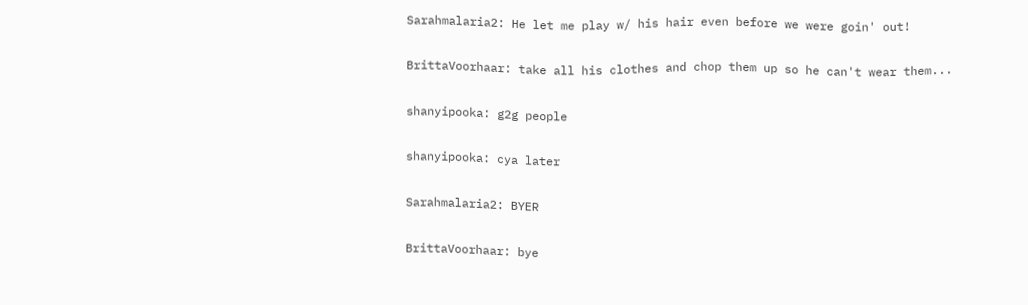Sarahmalaria2: He let me play w/ his hair even before we were goin' out!

BrittaVoorhaar: take all his clothes and chop them up so he can't wear them...

shanyipooka: g2g people

shanyipooka: cya later

Sarahmalaria2: BYER

BrittaVoorhaar: bye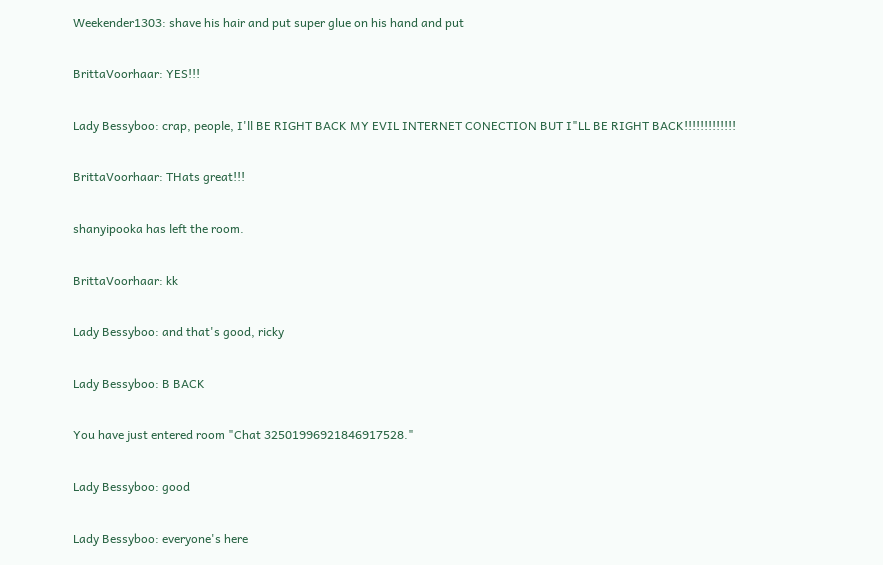Weekender1303: shave his hair and put super glue on his hand and put

BrittaVoorhaar: YES!!!

Lady Bessyboo: crap, people, I'll BE RIGHT BACK MY EVIL INTERNET CONECTION BUT I"LL BE RIGHT BACK!!!!!!!!!!!!!

BrittaVoorhaar: THats great!!!

shanyipooka has left the room.

BrittaVoorhaar: kk

Lady Bessyboo: and that's good, ricky

Lady Bessyboo: B BACK

You have just entered room "Chat 32501996921846917528."

Lady Bessyboo: good

Lady Bessyboo: everyone's here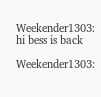Weekender1303: hi bess is back

Weekender1303: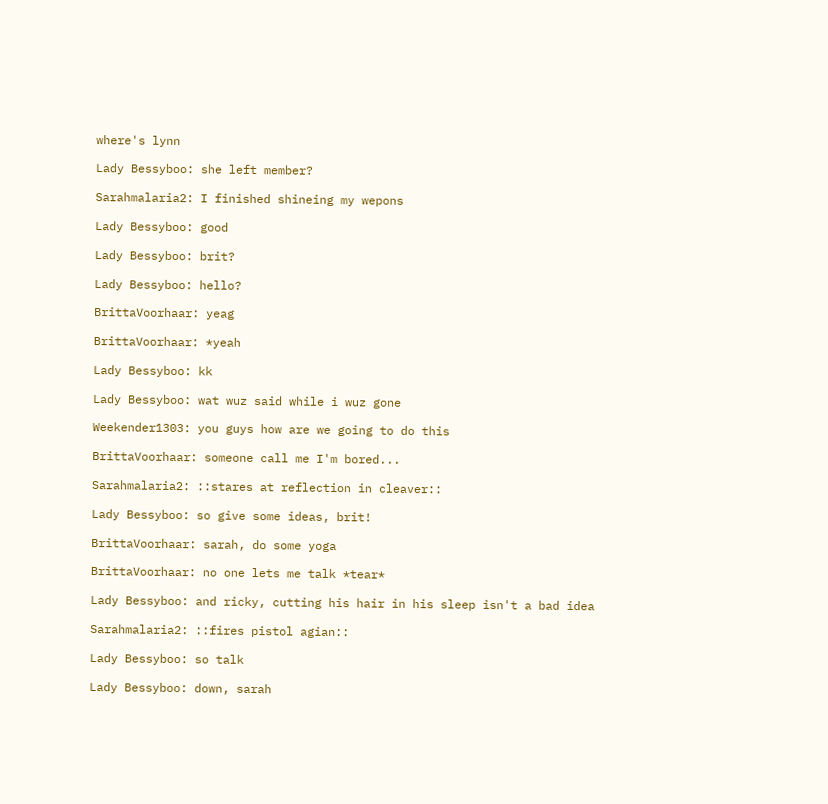where's lynn

Lady Bessyboo: she left member?

Sarahmalaria2: I finished shineing my wepons

Lady Bessyboo: good

Lady Bessyboo: brit?

Lady Bessyboo: hello?

BrittaVoorhaar: yeag

BrittaVoorhaar: *yeah

Lady Bessyboo: kk

Lady Bessyboo: wat wuz said while i wuz gone

Weekender1303: you guys how are we going to do this

BrittaVoorhaar: someone call me I'm bored...

Sarahmalaria2: ::stares at reflection in cleaver::

Lady Bessyboo: so give some ideas, brit!

BrittaVoorhaar: sarah, do some yoga

BrittaVoorhaar: no one lets me talk *tear*

Lady Bessyboo: and ricky, cutting his hair in his sleep isn't a bad idea

Sarahmalaria2: ::fires pistol agian::

Lady Bessyboo: so talk

Lady Bessyboo: down, sarah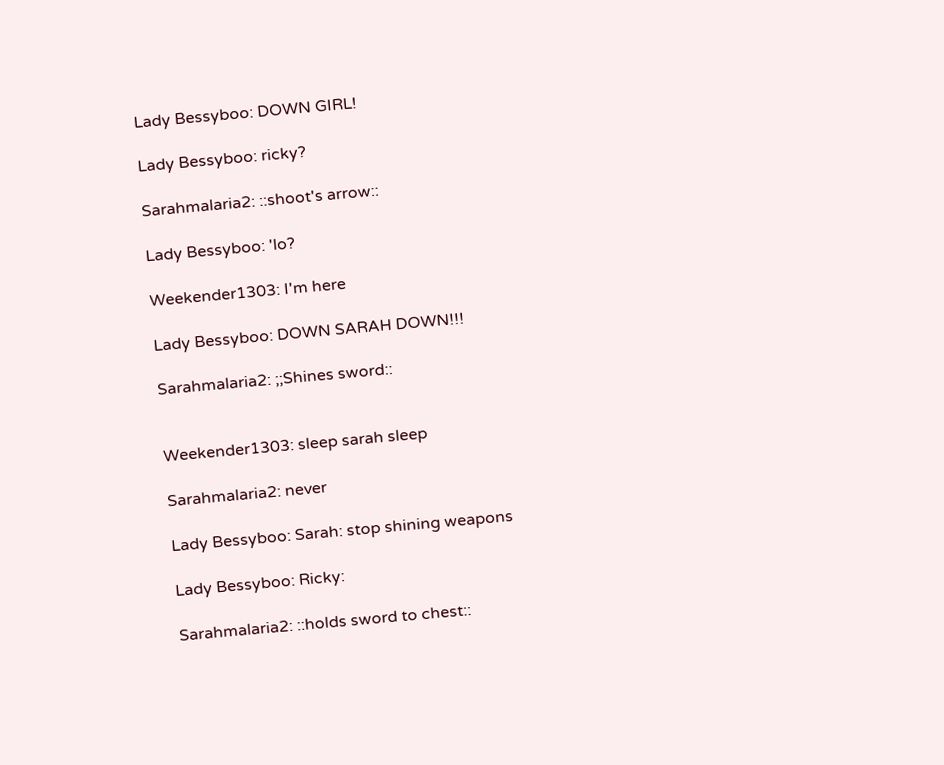Lady Bessyboo: DOWN GIRL!

Lady Bessyboo: ricky?

Sarahmalaria2: ::shoot's arrow::

Lady Bessyboo: 'lo?

Weekender1303: I'm here

Lady Bessyboo: DOWN SARAH DOWN!!!

Sarahmalaria2: ;;Shines sword::


Weekender1303: sleep sarah sleep

Sarahmalaria2: never

Lady Bessyboo: Sarah: stop shining weapons

Lady Bessyboo: Ricky:

Sarahmalaria2: ::holds sword to chest::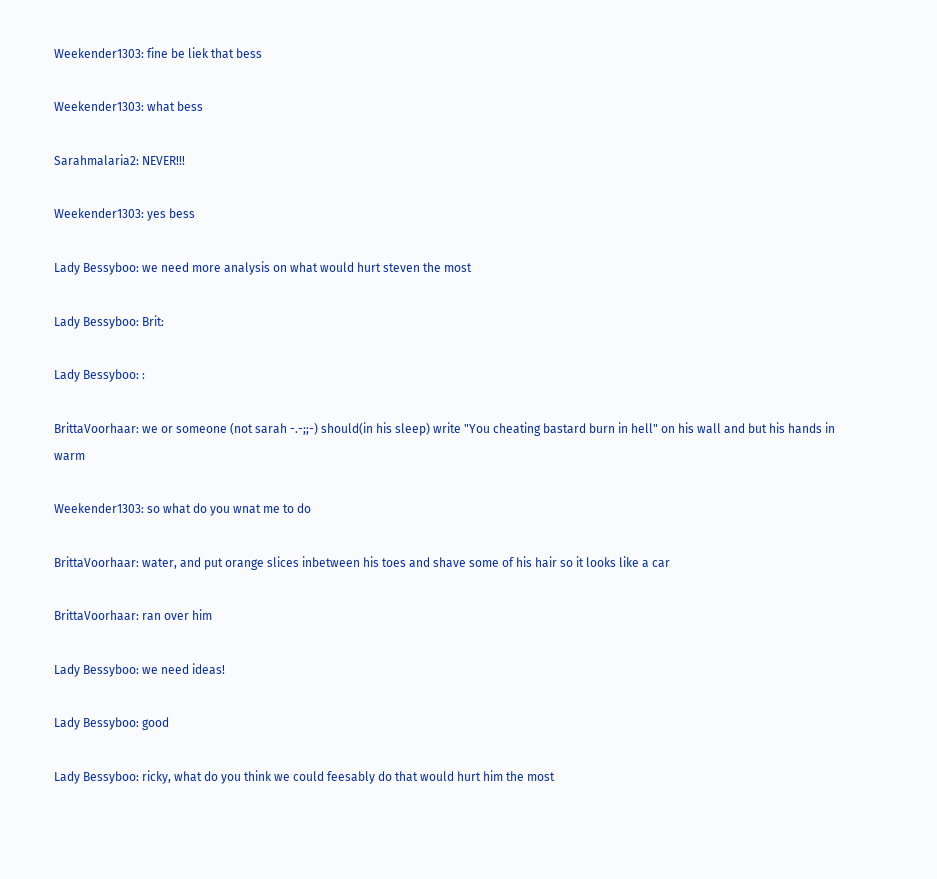Weekender1303: fine be liek that bess

Weekender1303: what bess

Sarahmalaria2: NEVER!!!

Weekender1303: yes bess

Lady Bessyboo: we need more analysis on what would hurt steven the most

Lady Bessyboo: Brit:

Lady Bessyboo: :

BrittaVoorhaar: we or someone (not sarah -.-;;-) should(in his sleep) write "You cheating bastard burn in hell" on his wall and but his hands in warm

Weekender1303: so what do you wnat me to do

BrittaVoorhaar: water, and put orange slices inbetween his toes and shave some of his hair so it looks like a car

BrittaVoorhaar: ran over him

Lady Bessyboo: we need ideas!

Lady Bessyboo: good

Lady Bessyboo: ricky, what do you think we could feesably do that would hurt him the most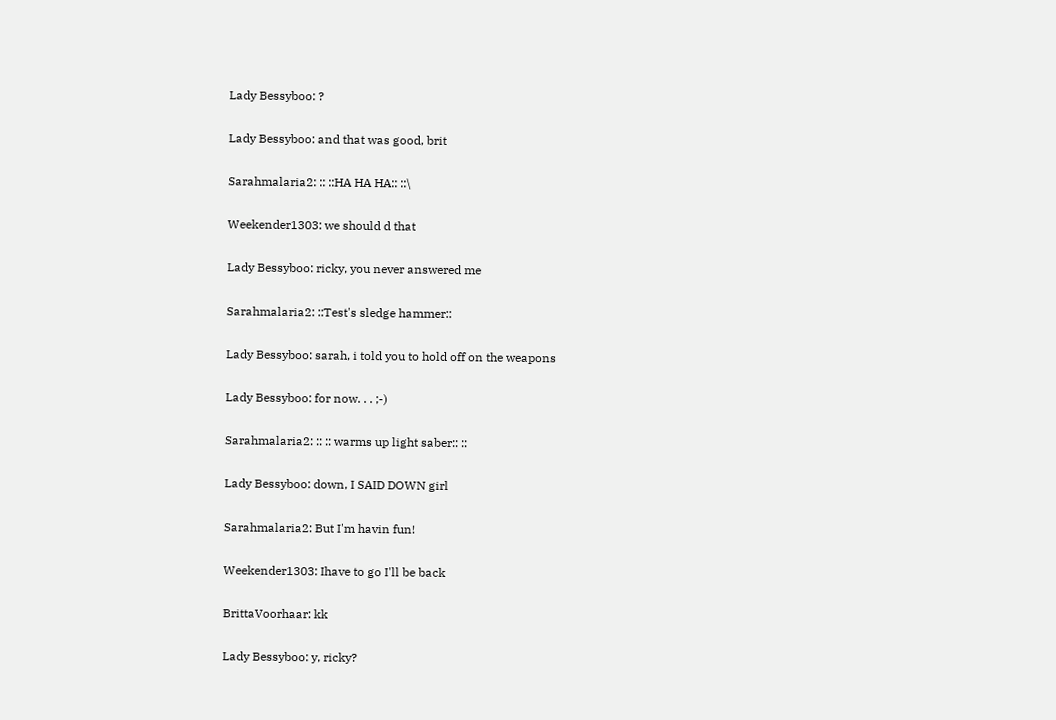Lady Bessyboo: ?

Lady Bessyboo: and that was good, brit

Sarahmalaria2: :: ::HA HA HA:: ::\

Weekender1303: we should d that

Lady Bessyboo: ricky, you never answered me

Sarahmalaria2: ::Test's sledge hammer::

Lady Bessyboo: sarah, i told you to hold off on the weapons

Lady Bessyboo: for now. . . ;-)

Sarahmalaria2: :: :: warms up light saber:: ::

Lady Bessyboo: down, I SAID DOWN girl

Sarahmalaria2: But I'm havin fun!

Weekender1303: Ihave to go I'll be back

BrittaVoorhaar: kk

Lady Bessyboo: y, ricky?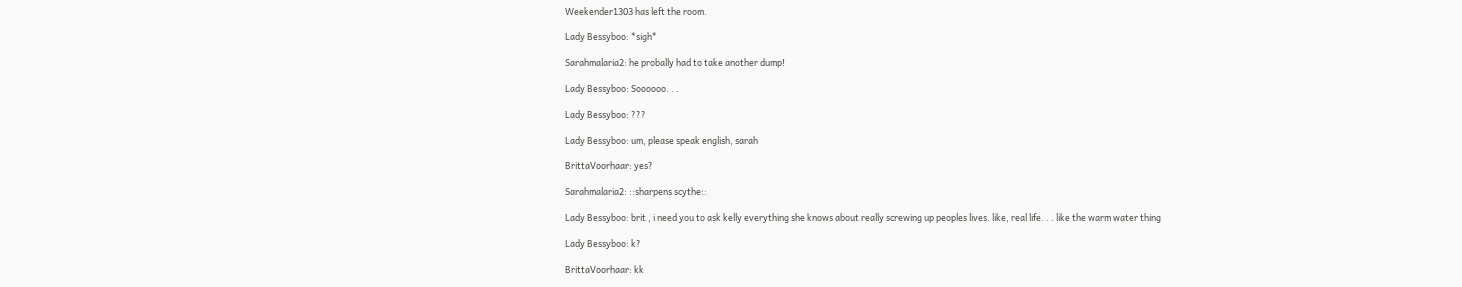Weekender1303 has left the room.

Lady Bessyboo: *sigh*

Sarahmalaria2: he probally had to take another dump!

Lady Bessyboo: Soooooo. . .

Lady Bessyboo: ???

Lady Bessyboo: um, please speak english, sarah

BrittaVoorhaar: yes?

Sarahmalaria2: ::sharpens scythe::

Lady Bessyboo: brit , i need you to ask kelly everything she knows about really screwing up peoples lives. like, real life. . . like the warm water thing

Lady Bessyboo: k?

BrittaVoorhaar: kk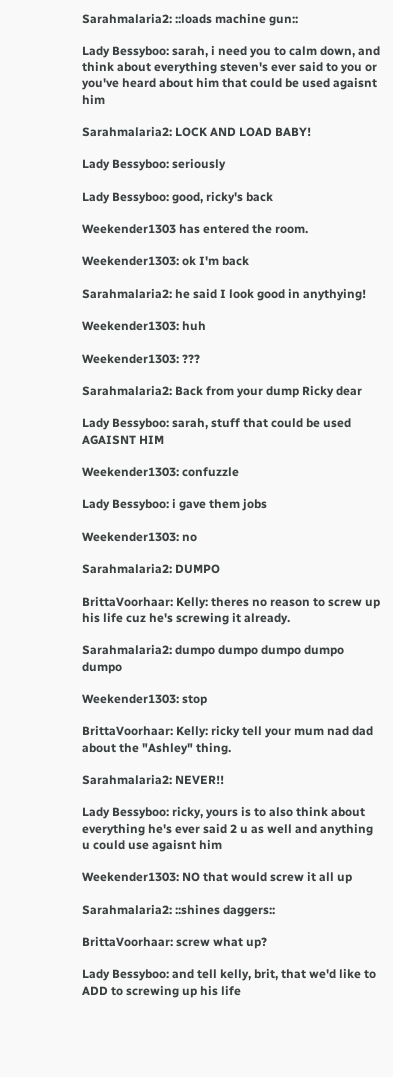Sarahmalaria2: ::loads machine gun::

Lady Bessyboo: sarah, i need you to calm down, and think about everything steven's ever said to you or you've heard about him that could be used agaisnt him

Sarahmalaria2: LOCK AND LOAD BABY!

Lady Bessyboo: seriously

Lady Bessyboo: good, ricky's back

Weekender1303 has entered the room.

Weekender1303: ok I'm back

Sarahmalaria2: he said I look good in anythying!

Weekender1303: huh

Weekender1303: ???

Sarahmalaria2: Back from your dump Ricky dear

Lady Bessyboo: sarah, stuff that could be used AGAISNT HIM

Weekender1303: confuzzle

Lady Bessyboo: i gave them jobs

Weekender1303: no

Sarahmalaria2: DUMPO

BrittaVoorhaar: Kelly: theres no reason to screw up his life cuz he's screwing it already.

Sarahmalaria2: dumpo dumpo dumpo dumpo dumpo

Weekender1303: stop

BrittaVoorhaar: Kelly: ricky tell your mum nad dad about the "Ashley" thing.

Sarahmalaria2: NEVER!!

Lady Bessyboo: ricky, yours is to also think about everything he's ever said 2 u as well and anything u could use agaisnt him

Weekender1303: NO that would screw it all up

Sarahmalaria2: ::shines daggers::

BrittaVoorhaar: screw what up?

Lady Bessyboo: and tell kelly, brit, that we'd like to ADD to screwing up his life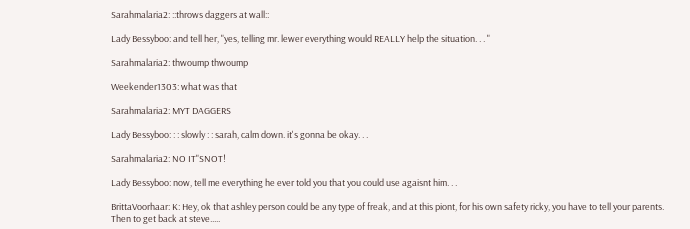Sarahmalaria2: ::throws daggers at wall::

Lady Bessyboo: and tell her, "yes, telling mr. lewer everything would REALLY help the situation. . . "

Sarahmalaria2: thwoump thwoump

Weekender1303: what was that

Sarahmalaria2: MYT DAGGERS

Lady Bessyboo: : : slowly : : sarah, calm down. it's gonna be okay. . .

Sarahmalaria2: NO IT"SNOT!

Lady Bessyboo: now, tell me everything he ever told you that you could use agaisnt him. . .

BrittaVoorhaar: K: Hey, ok that ashley person could be any type of freak, and at this piont, for his own safety ricky, you have to tell your parents. Then to get back at steve.....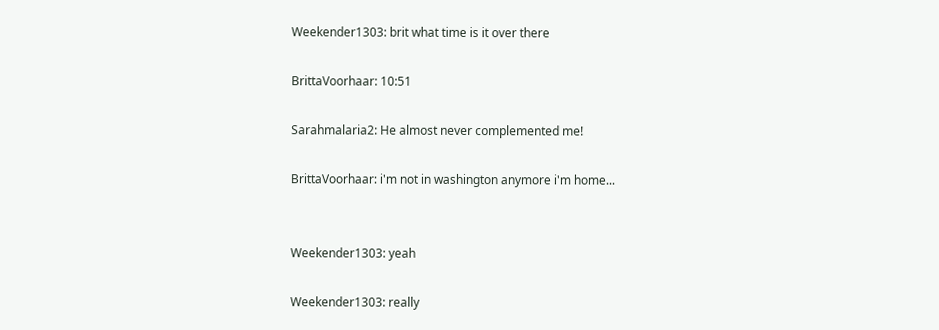Weekender1303: brit what time is it over there

BrittaVoorhaar: 10:51

Sarahmalaria2: He almost never complemented me!

BrittaVoorhaar: i'm not in washington anymore i'm home...


Weekender1303: yeah

Weekender1303: really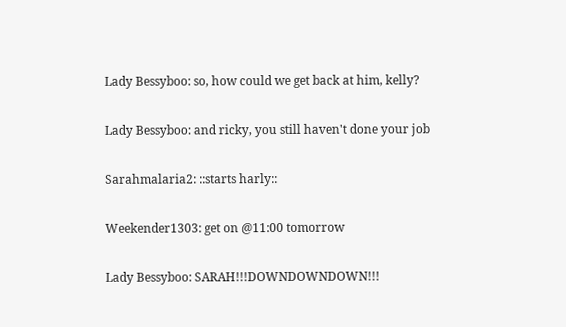Lady Bessyboo: so, how could we get back at him, kelly?

Lady Bessyboo: and ricky, you still haven't done your job

Sarahmalaria2: ::starts harly::

Weekender1303: get on @11:00 tomorrow

Lady Bessyboo: SARAH!!!DOWNDOWNDOWN!!!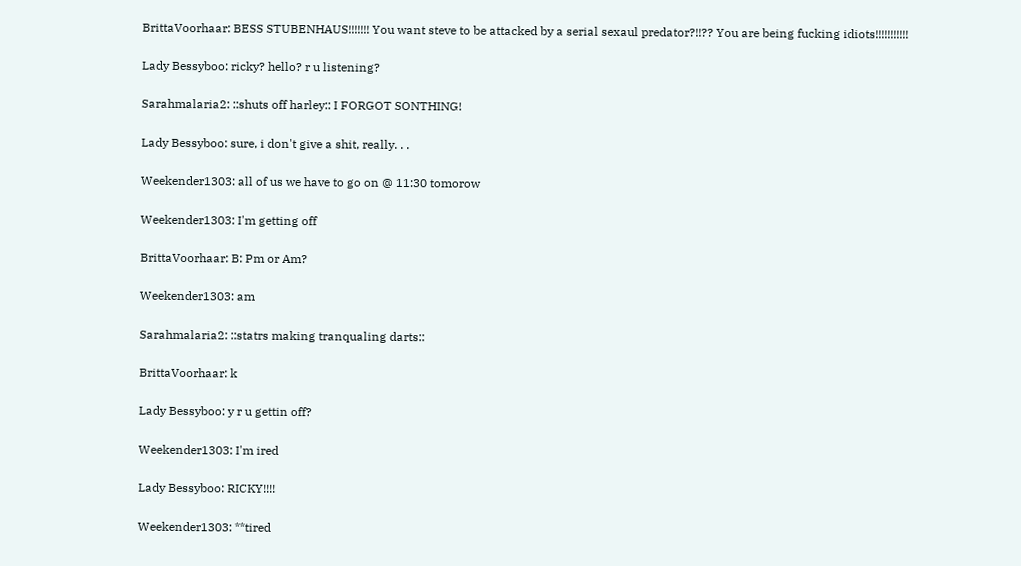BrittaVoorhaar: BESS STUBENHAUS!!!!!!! You want steve to be attacked by a serial sexaul predator?!!?? You are being fucking idiots!!!!!!!!!!!

Lady Bessyboo: ricky? hello? r u listening?

Sarahmalaria2: ::shuts off harley:: I FORGOT SONTHING!

Lady Bessyboo: sure, i don't give a shit, really. . .

Weekender1303: all of us we have to go on @ 11:30 tomorow

Weekender1303: I'm getting off

BrittaVoorhaar: B: Pm or Am?

Weekender1303: am

Sarahmalaria2: ::statrs making tranqualing darts::

BrittaVoorhaar: k

Lady Bessyboo: y r u gettin off?

Weekender1303: I'm ired

Lady Bessyboo: RICKY!!!!

Weekender1303: **tired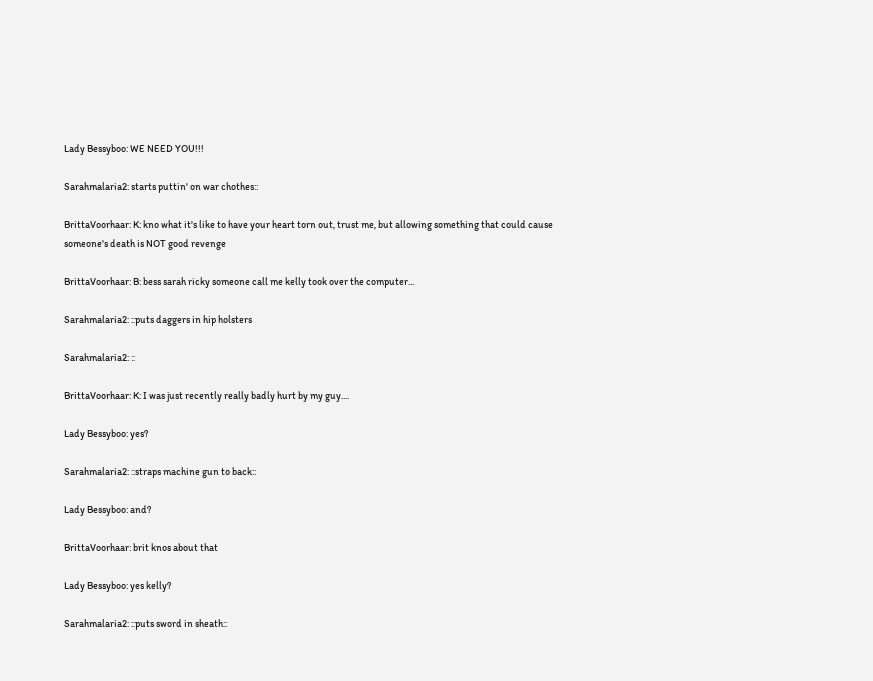Lady Bessyboo: WE NEED YOU!!!

Sarahmalaria2: starts puttin' on war chothes::

BrittaVoorhaar: K: kno what it's like to have your heart torn out, trust me, but allowing something that could cause someone's death is NOT good revenge

BrittaVoorhaar: B: bess sarah ricky someone call me kelly took over the computer...

Sarahmalaria2: ::puts daggers in hip holsters

Sarahmalaria2: ::

BrittaVoorhaar: K: I was just recently really badly hurt by my guy....

Lady Bessyboo: yes?

Sarahmalaria2: ::straps machine gun to back::

Lady Bessyboo: and?

BrittaVoorhaar: brit knos about that

Lady Bessyboo: yes kelly?

Sarahmalaria2: ::puts sword in sheath::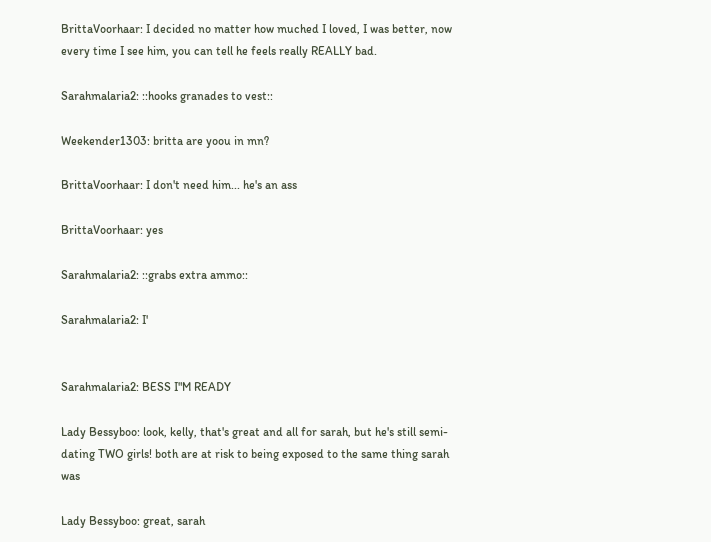BrittaVoorhaar: I decided no matter how muched I loved, I was better, now every time I see him, you can tell he feels really REALLY bad.

Sarahmalaria2: ::hooks granades to vest::

Weekender1303: britta are yoou in mn?

BrittaVoorhaar: I don't need him... he's an ass

BrittaVoorhaar: yes

Sarahmalaria2: ::grabs extra ammo::

Sarahmalaria2: I'


Sarahmalaria2: BESS I"M READY

Lady Bessyboo: look, kelly, that's great and all for sarah, but he's still semi-dating TWO girls! both are at risk to being exposed to the same thing sarah was

Lady Bessyboo: great, sarah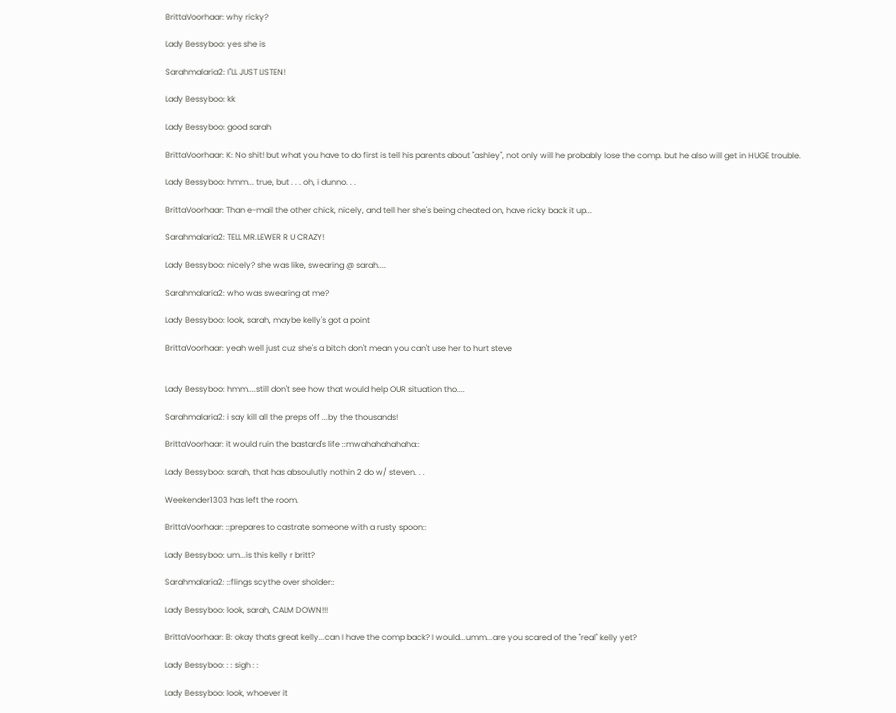BrittaVoorhaar: why ricky?

Lady Bessyboo: yes she is

Sarahmalaria2: I"LL JUST LISTEN!

Lady Bessyboo: kk

Lady Bessyboo: good sarah

BrittaVoorhaar: K: No shit! but what you have to do first is tell his parents about "ashley", not only will he probably lose the comp. but he also will get in HUGE trouble.

Lady Bessyboo: hmm... true, but . . . oh, i dunno. . .

BrittaVoorhaar: Than e-mail the other chick, nicely, and tell her she's being cheated on, have ricky back it up...

Sarahmalaria2: TELL MR.LEWER R U CRAZY!

Lady Bessyboo: nicely? she was like, swearing @ sarah....

Sarahmalaria2: who was swearing at me?

Lady Bessyboo: look, sarah, maybe kelly's got a point

BrittaVoorhaar: yeah well just cuz she's a bitch don't mean you can't use her to hurt steve


Lady Bessyboo: hmm....still don't see how that would help OUR situation tho....

Sarahmalaria2: i say kill all the preps off ...by the thousands!

BrittaVoorhaar: it would ruin the bastard's life ::mwahahahahaha::

Lady Bessyboo: sarah, that has absoulutly nothin 2 do w/ steven. . .

Weekender1303 has left the room.

BrittaVoorhaar: ::prepares to castrate someone with a rusty spoon::

Lady Bessyboo: um...is this kelly r britt?

Sarahmalaria2: ::flings scythe over sholder::

Lady Bessyboo: look, sarah, CALM DOWN!!!

BrittaVoorhaar: B: okay thats great kelly...can I have the comp back? I would...umm...are you scared of the "real" kelly yet?

Lady Bessyboo: : : sigh : :

Lady Bessyboo: look, whoever it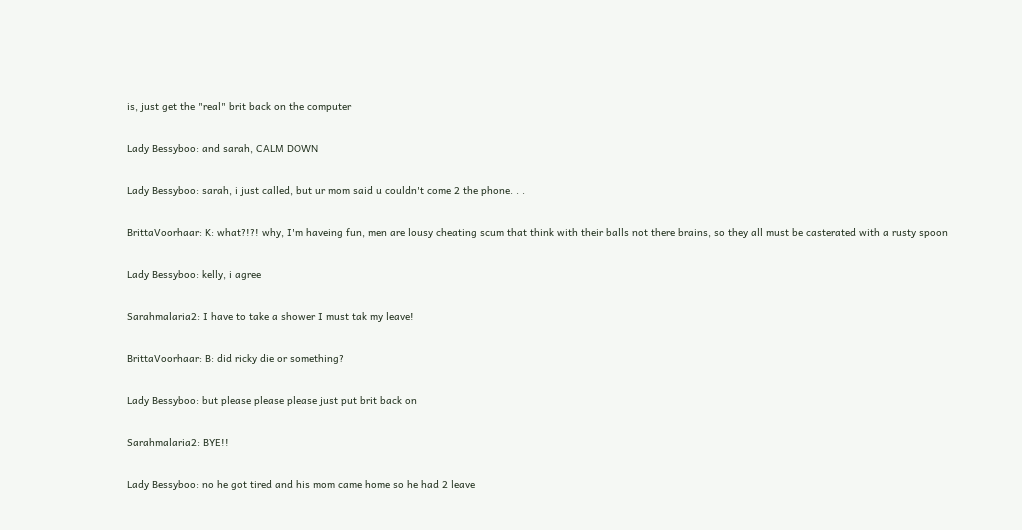is, just get the "real" brit back on the computer

Lady Bessyboo: and sarah, CALM DOWN

Lady Bessyboo: sarah, i just called, but ur mom said u couldn't come 2 the phone. . .

BrittaVoorhaar: K: what?!?! why, I'm haveing fun, men are lousy cheating scum that think with their balls not there brains, so they all must be casterated with a rusty spoon

Lady Bessyboo: kelly, i agree

Sarahmalaria2: I have to take a shower I must tak my leave!

BrittaVoorhaar: B: did ricky die or something?

Lady Bessyboo: but please please please just put brit back on

Sarahmalaria2: BYE!!

Lady Bessyboo: no he got tired and his mom came home so he had 2 leave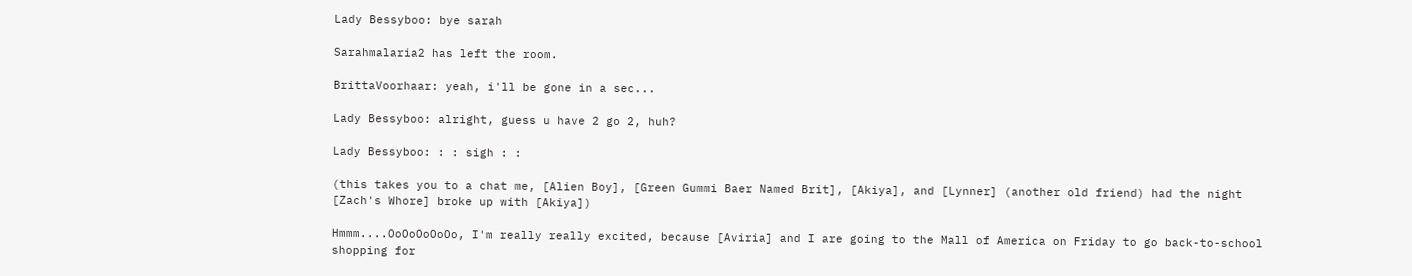Lady Bessyboo: bye sarah

Sarahmalaria2 has left the room.

BrittaVoorhaar: yeah, i'll be gone in a sec...

Lady Bessyboo: alright, guess u have 2 go 2, huh?

Lady Bessyboo: : : sigh : :

(this takes you to a chat me, [Alien Boy], [Green Gummi Baer Named Brit], [Akiya], and [Lynner] (another old friend) had the night [Zach's Whore] broke up with [Akiya])

Hmmm....OoOoOoOoOo, I'm really really excited, because [Aviria] and I are going to the Mall of America on Friday to go back-to-school shopping for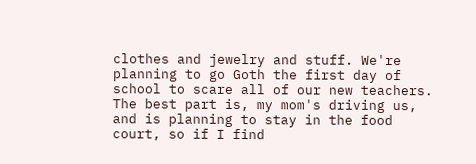clothes and jewelry and stuff. We're planning to go Goth the first day of school to scare all of our new teachers. The best part is, my mom's driving us, and is planning to stay in the food court, so if I find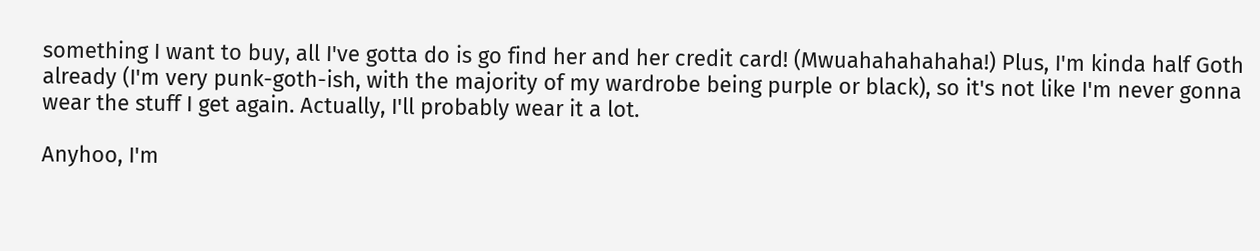something I want to buy, all I've gotta do is go find her and her credit card! (Mwuahahahahaha!) Plus, I'm kinda half Goth already (I'm very punk-goth-ish, with the majority of my wardrobe being purple or black), so it's not like I'm never gonna wear the stuff I get again. Actually, I'll probably wear it a lot.

Anyhoo, I'm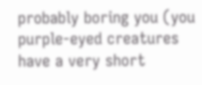probably boring you (you purple-eyed creatures have a very short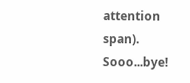attention span). Sooo...bye!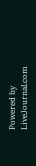Powered by LiveJournal.com